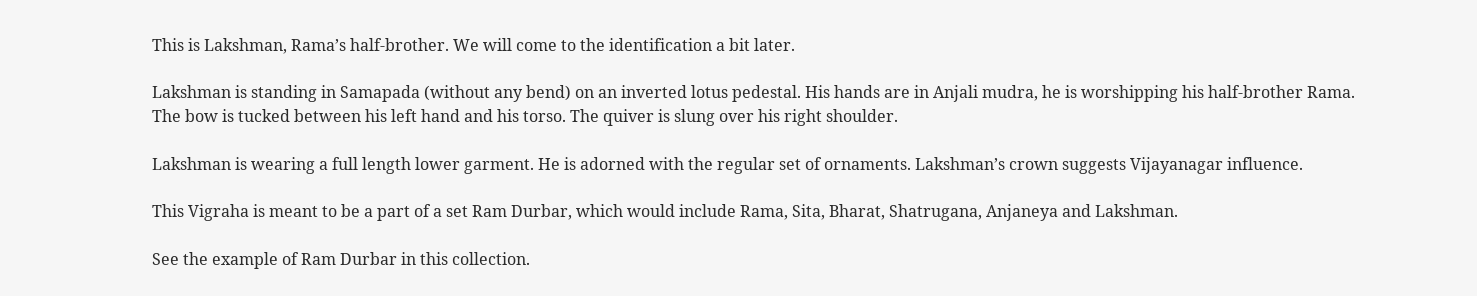This is Lakshman, Rama’s half-brother. We will come to the identification a bit later.

Lakshman is standing in Samapada (without any bend) on an inverted lotus pedestal. His hands are in Anjali mudra, he is worshipping his half-brother Rama. The bow is tucked between his left hand and his torso. The quiver is slung over his right shoulder.

Lakshman is wearing a full length lower garment. He is adorned with the regular set of ornaments. Lakshman’s crown suggests Vijayanagar influence.

This Vigraha is meant to be a part of a set Ram Durbar, which would include Rama, Sita, Bharat, Shatrugana, Anjaneya and Lakshman.

See the example of Ram Durbar in this collection.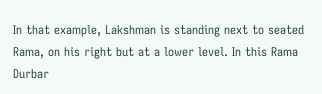In that example, Lakshman is standing next to seated Rama, on his right but at a lower level. In this Rama Durbar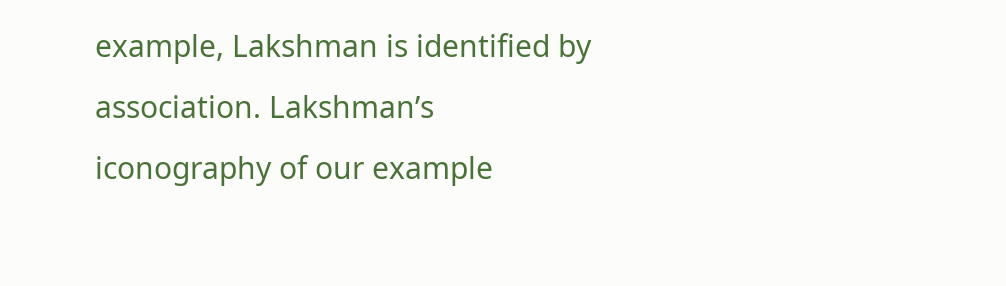example, Lakshman is identified by association. Lakshman’s iconography of our example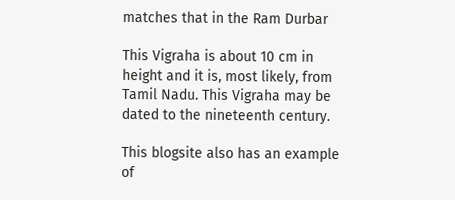matches that in the Ram Durbar

This Vigraha is about 10 cm in height and it is, most likely, from Tamil Nadu. This Vigraha may be dated to the nineteenth century.

This blogsite also has an example of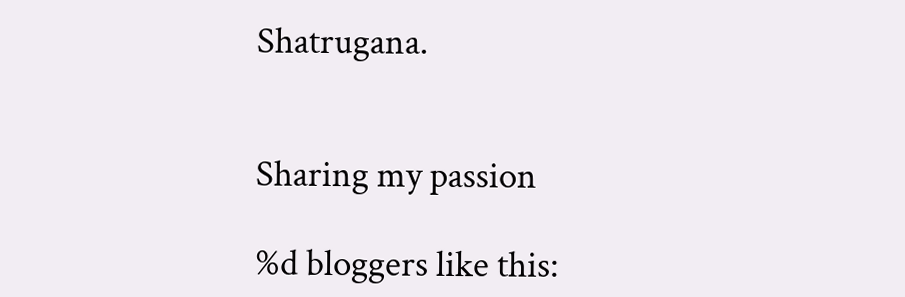Shatrugana.


Sharing my passion

%d bloggers like this: